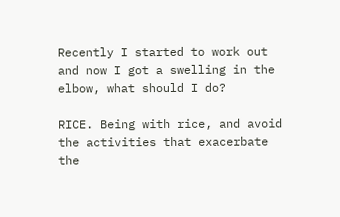Recently I started to work out and now I got a swelling in the elbow, what should I do?

RICE. Being with rice, and avoid the activities that exacerbate the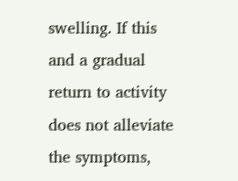swelling. If this and a gradual return to activity does not alleviate the symptoms,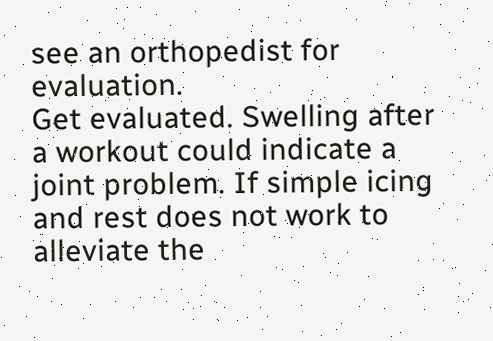see an orthopedist for evaluation.
Get evaluated. Swelling after a workout could indicate a joint problem. If simple icing and rest does not work to alleviate the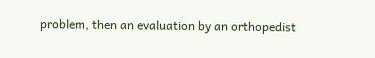problem, then an evaluation by an orthopedist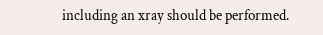including an xray should be performed.